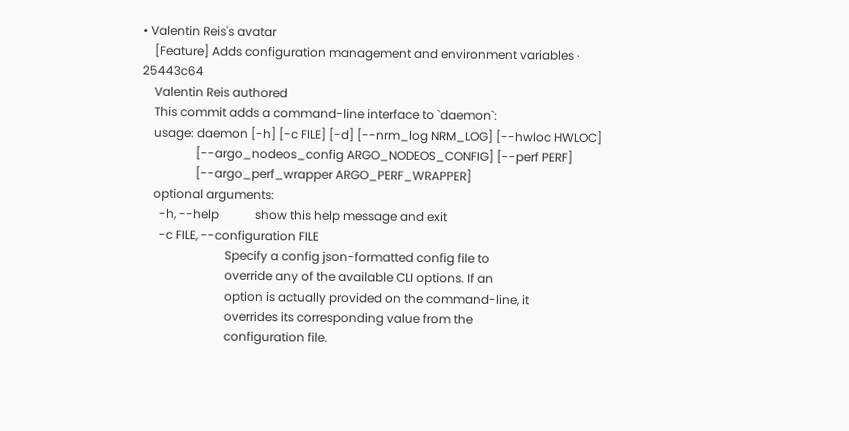• Valentin Reis's avatar
    [Feature] Adds configuration management and environment variables · 25443c64
    Valentin Reis authored
    This commit adds a command-line interface to `daemon`:
    usage: daemon [-h] [-c FILE] [-d] [--nrm_log NRM_LOG] [--hwloc HWLOC]
                  [--argo_nodeos_config ARGO_NODEOS_CONFIG] [--perf PERF]
                  [--argo_perf_wrapper ARGO_PERF_WRAPPER]
    optional arguments:
      -h, --help            show this help message and exit
      -c FILE, --configuration FILE
                            Specify a config json-formatted config file to
                            override any of the available CLI options. If an
                            option is actually provided on the command-line, it
                            overrides its corresponding value from the
                            configuration file.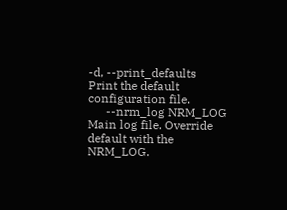-d, --print_defaults  Print the default configuration file.
      --nrm_log NRM_LOG     Main log file. Override default with the NRM_LOG.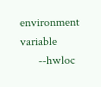environment variable
      --hwloc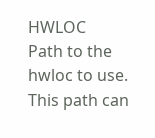HWLOC         Path to the hwloc to use. This path can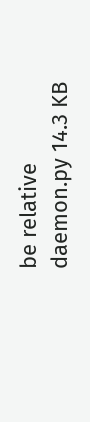be relative
daemon.py 14.3 KB